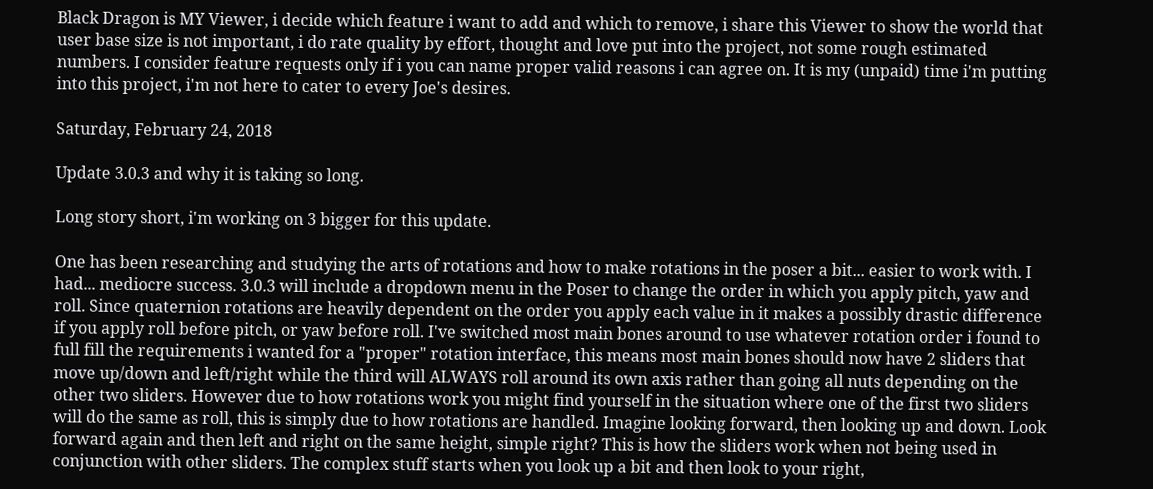Black Dragon is MY Viewer, i decide which feature i want to add and which to remove, i share this Viewer to show the world that user base size is not important, i do rate quality by effort, thought and love put into the project, not some rough estimated numbers. I consider feature requests only if i you can name proper valid reasons i can agree on. It is my (unpaid) time i'm putting into this project, i'm not here to cater to every Joe's desires.

Saturday, February 24, 2018

Update 3.0.3 and why it is taking so long.

Long story short, i'm working on 3 bigger for this update.

One has been researching and studying the arts of rotations and how to make rotations in the poser a bit... easier to work with. I had... mediocre success. 3.0.3 will include a dropdown menu in the Poser to change the order in which you apply pitch, yaw and roll. Since quaternion rotations are heavily dependent on the order you apply each value in it makes a possibly drastic difference if you apply roll before pitch, or yaw before roll. I've switched most main bones around to use whatever rotation order i found to full fill the requirements i wanted for a "proper" rotation interface, this means most main bones should now have 2 sliders that move up/down and left/right while the third will ALWAYS roll around its own axis rather than going all nuts depending on the other two sliders. However due to how rotations work you might find yourself in the situation where one of the first two sliders will do the same as roll, this is simply due to how rotations are handled. Imagine looking forward, then looking up and down. Look forward again and then left and right on the same height, simple right? This is how the sliders work when not being used in conjunction with other sliders. The complex stuff starts when you look up a bit and then look to your right,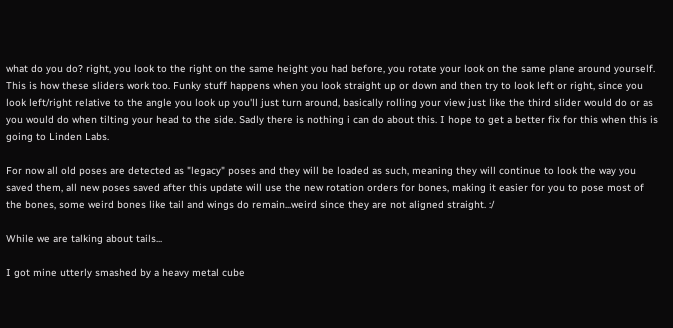what do you do? right, you look to the right on the same height you had before, you rotate your look on the same plane around yourself. This is how these sliders work too. Funky stuff happens when you look straight up or down and then try to look left or right, since you look left/right relative to the angle you look up you'll just turn around, basically rolling your view just like the third slider would do or as you would do when tilting your head to the side. Sadly there is nothing i can do about this. I hope to get a better fix for this when this is going to Linden Labs.

For now all old poses are detected as "legacy" poses and they will be loaded as such, meaning they will continue to look the way you saved them, all new poses saved after this update will use the new rotation orders for bones, making it easier for you to pose most of the bones, some weird bones like tail and wings do remain...weird since they are not aligned straight. :/

While we are talking about tails...

I got mine utterly smashed by a heavy metal cube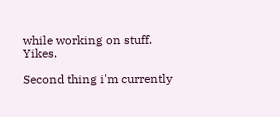while working on stuff. Yikes.

Second thing i'm currently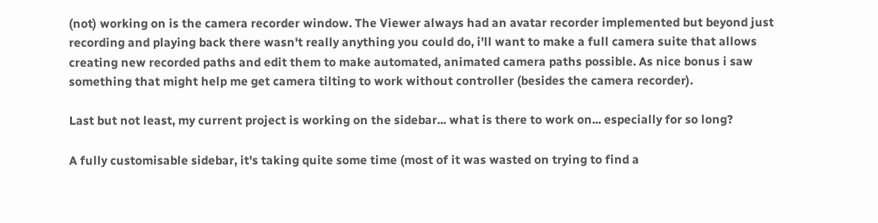(not) working on is the camera recorder window. The Viewer always had an avatar recorder implemented but beyond just recording and playing back there wasn't really anything you could do, i'll want to make a full camera suite that allows creating new recorded paths and edit them to make automated, animated camera paths possible. As nice bonus i saw something that might help me get camera tilting to work without controller (besides the camera recorder).

Last but not least, my current project is working on the sidebar... what is there to work on... especially for so long?

A fully customisable sidebar, it's taking quite some time (most of it was wasted on trying to find a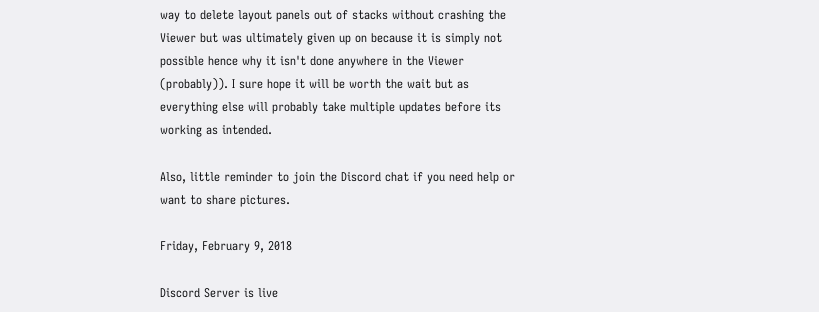way to delete layout panels out of stacks without crashing the Viewer but was ultimately given up on because it is simply not possible hence why it isn't done anywhere in the Viewer (probably)). I sure hope it will be worth the wait but as everything else will probably take multiple updates before its working as intended.

Also, little reminder to join the Discord chat if you need help or want to share pictures.

Friday, February 9, 2018

Discord Server is live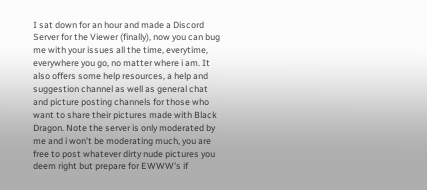I sat down for an hour and made a Discord Server for the Viewer (finally), now you can bug me with your issues all the time, everytime, everywhere you go, no matter where i am. It also offers some help resources, a help and suggestion channel as well as general chat and picture posting channels for those who want to share their pictures made with Black Dragon. Note the server is only moderated by me and i won't be moderating much, you are free to post whatever dirty nude pictures you deem right but prepare for EWWW's if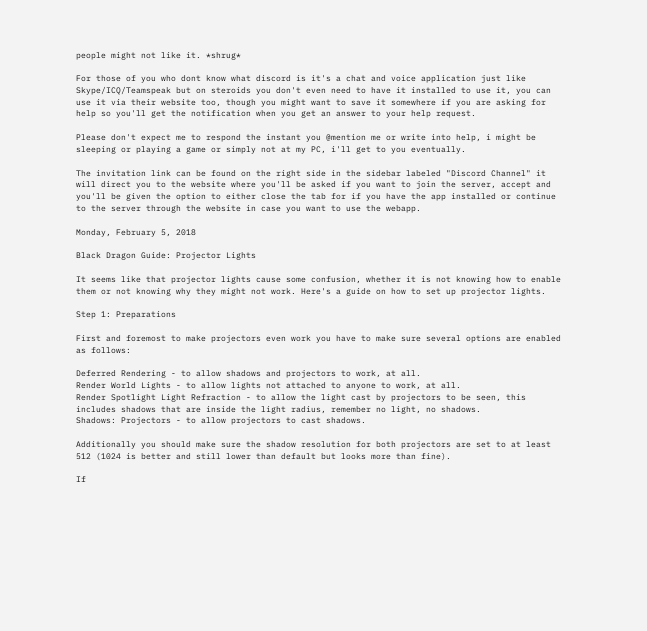people might not like it. *shrug*

For those of you who dont know what discord is it's a chat and voice application just like Skype/ICQ/Teamspeak but on steroids you don't even need to have it installed to use it, you can use it via their website too, though you might want to save it somewhere if you are asking for help so you'll get the notification when you get an answer to your help request.

Please don't expect me to respond the instant you @mention me or write into help, i might be sleeping or playing a game or simply not at my PC, i'll get to you eventually.

The invitation link can be found on the right side in the sidebar labeled "Discord Channel" it will direct you to the website where you'll be asked if you want to join the server, accept and you'll be given the option to either close the tab for if you have the app installed or continue to the server through the website in case you want to use the webapp.

Monday, February 5, 2018

Black Dragon Guide: Projector Lights

It seems like that projector lights cause some confusion, whether it is not knowing how to enable them or not knowing why they might not work. Here's a guide on how to set up projector lights.

Step 1: Preparations

First and foremost to make projectors even work you have to make sure several options are enabled as follows:

Deferred Rendering - to allow shadows and projectors to work, at all.
Render World Lights - to allow lights not attached to anyone to work, at all.
Render Spotlight Light Refraction - to allow the light cast by projectors to be seen, this includes shadows that are inside the light radius, remember no light, no shadows.
Shadows: Projectors - to allow projectors to cast shadows.

Additionally you should make sure the shadow resolution for both projectors are set to at least 512 (1024 is better and still lower than default but looks more than fine).

If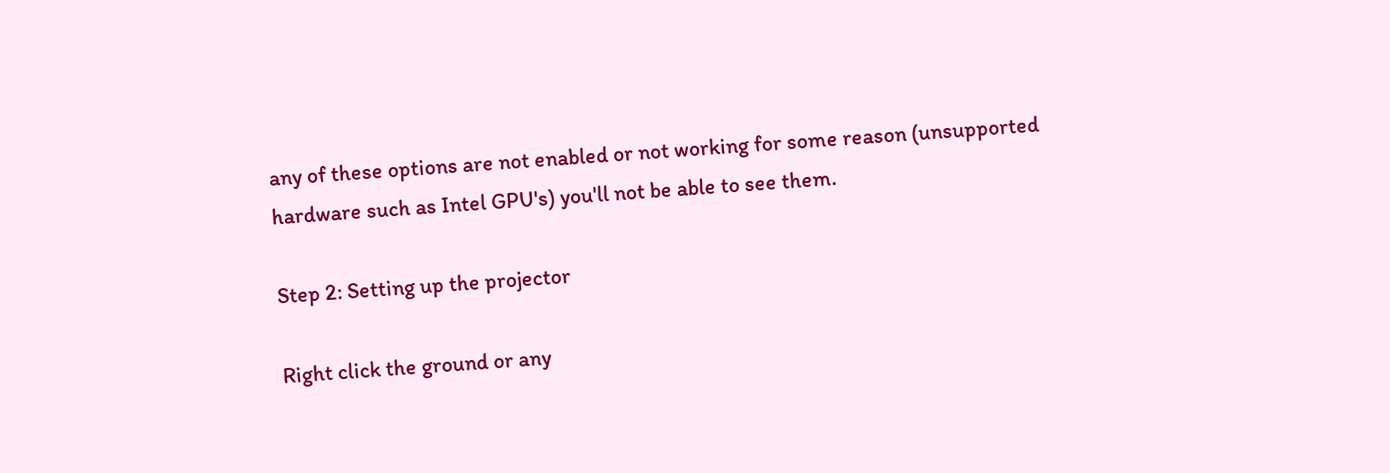any of these options are not enabled or not working for some reason (unsupported hardware such as Intel GPU's) you'll not be able to see them.

Step 2: Setting up the projector

Right click the ground or any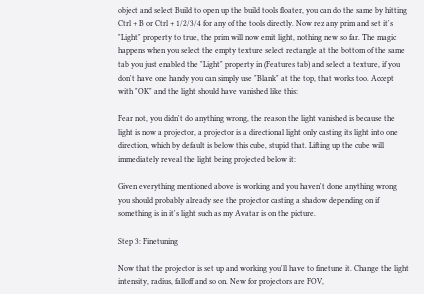object and select Build to open up the build tools floater, you can do the same by hitting Ctrl + B or Ctrl + 1/2/3/4 for any of the tools directly. Now rez any prim and set it's "Light" property to true, the prim will now emit light, nothing new so far. The magic happens when you select the empty texture select rectangle at the bottom of the same tab you just enabled the "Light" property in (Features tab) and select a texture, if you don't have one handy you can simply use "Blank" at the top, that works too. Accept with "OK" and the light should have vanished like this:

Fear not, you didn't do anything wrong, the reason the light vanished is because the light is now a projector, a projector is a directional light only casting its light into one direction, which by default is below this cube, stupid that. Lifting up the cube will immediately reveal the light being projected below it:

Given everything mentioned above is working and you haven't done anything wrong you should probably already see the projector casting a shadow depending on if something is in it's light such as my Avatar is on the picture.

Step 3: Finetuning

Now that the projector is set up and working you'll have to finetune it. Change the light intensity, radius, falloff and so on. New for projectors are FOV,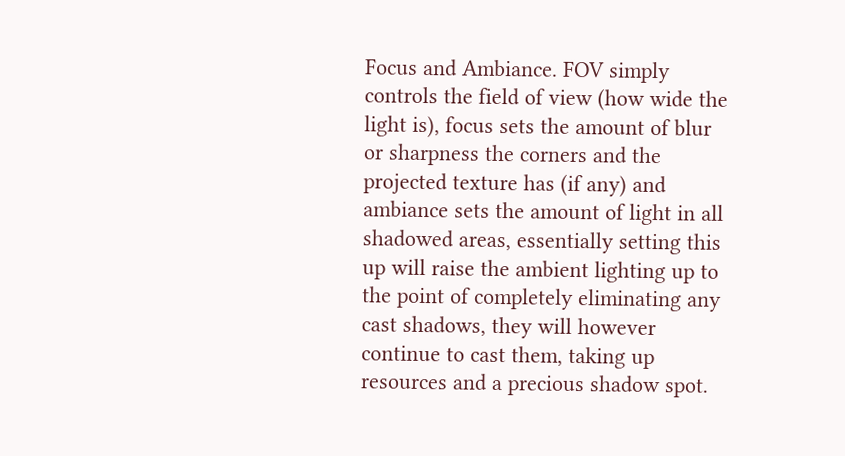Focus and Ambiance. FOV simply controls the field of view (how wide the light is), focus sets the amount of blur or sharpness the corners and the projected texture has (if any) and ambiance sets the amount of light in all shadowed areas, essentially setting this up will raise the ambient lighting up to the point of completely eliminating any cast shadows, they will however continue to cast them, taking up resources and a precious shadow spot.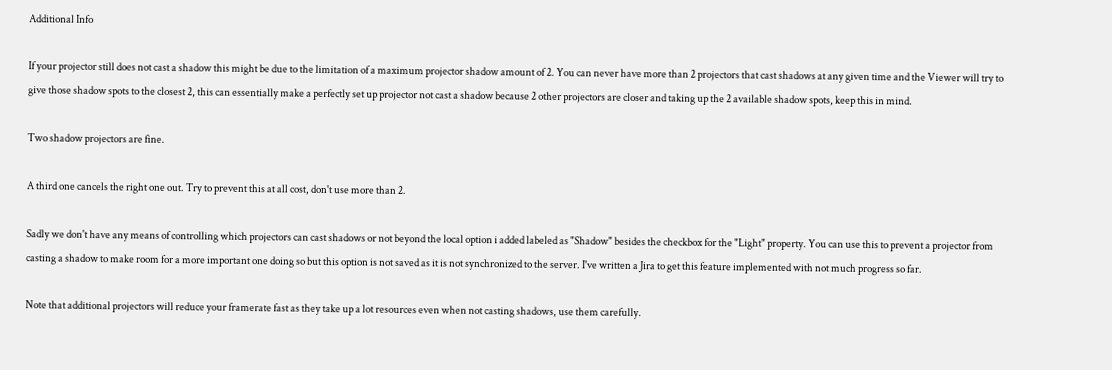Additional Info

If your projector still does not cast a shadow this might be due to the limitation of a maximum projector shadow amount of 2. You can never have more than 2 projectors that cast shadows at any given time and the Viewer will try to give those shadow spots to the closest 2, this can essentially make a perfectly set up projector not cast a shadow because 2 other projectors are closer and taking up the 2 available shadow spots, keep this in mind.

Two shadow projectors are fine.

A third one cancels the right one out. Try to prevent this at all cost, don't use more than 2.

Sadly we don't have any means of controlling which projectors can cast shadows or not beyond the local option i added labeled as "Shadow" besides the checkbox for the "Light" property. You can use this to prevent a projector from casting a shadow to make room for a more important one doing so but this option is not saved as it is not synchronized to the server. I've written a Jira to get this feature implemented with not much progress so far.

Note that additional projectors will reduce your framerate fast as they take up a lot resources even when not casting shadows, use them carefully.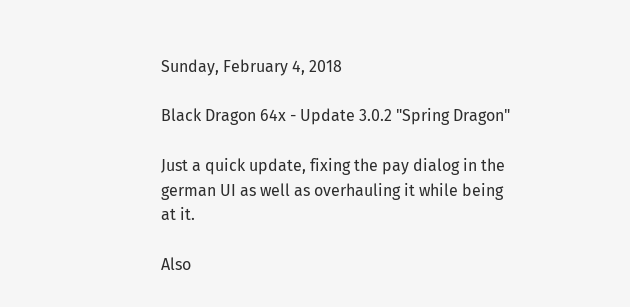Sunday, February 4, 2018

Black Dragon 64x - Update 3.0.2 "Spring Dragon"

Just a quick update, fixing the pay dialog in the german UI as well as overhauling it while being at it.

Also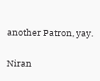another Patron, yay.

Niran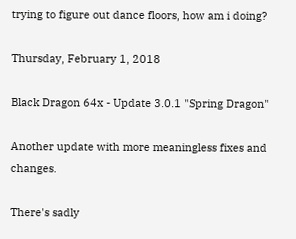trying to figure out dance floors, how am i doing?

Thursday, February 1, 2018

Black Dragon 64x - Update 3.0.1 "Spring Dragon"

Another update with more meaningless fixes and changes.

There's sadly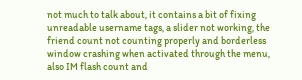not much to talk about, it contains a bit of fixing unreadable username tags, a slider not working, the friend count not counting properly and borderless window crashing when activated through the menu, also IM flash count and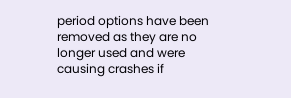period options have been removed as they are no longer used and were causing crashes if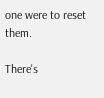one were to reset them.

There's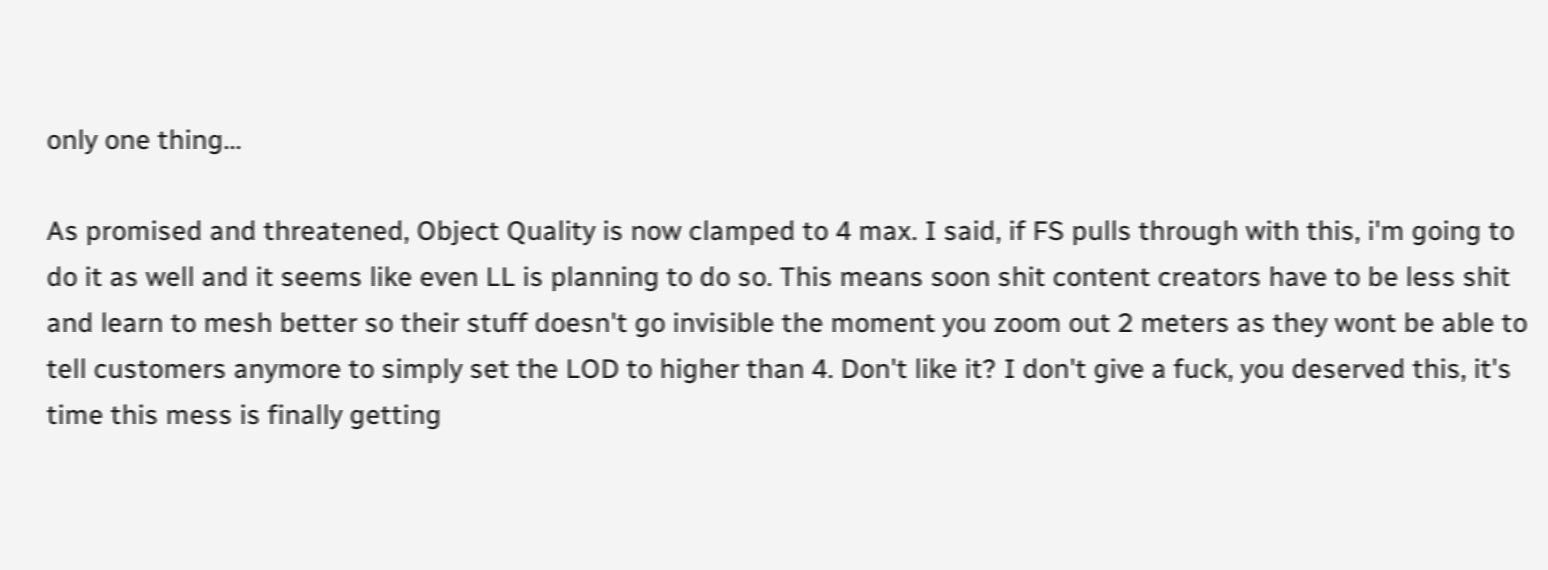only one thing...

As promised and threatened, Object Quality is now clamped to 4 max. I said, if FS pulls through with this, i'm going to do it as well and it seems like even LL is planning to do so. This means soon shit content creators have to be less shit and learn to mesh better so their stuff doesn't go invisible the moment you zoom out 2 meters as they wont be able to tell customers anymore to simply set the LOD to higher than 4. Don't like it? I don't give a fuck, you deserved this, it's time this mess is finally getting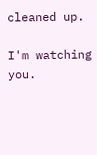cleaned up.

I'm watching you.